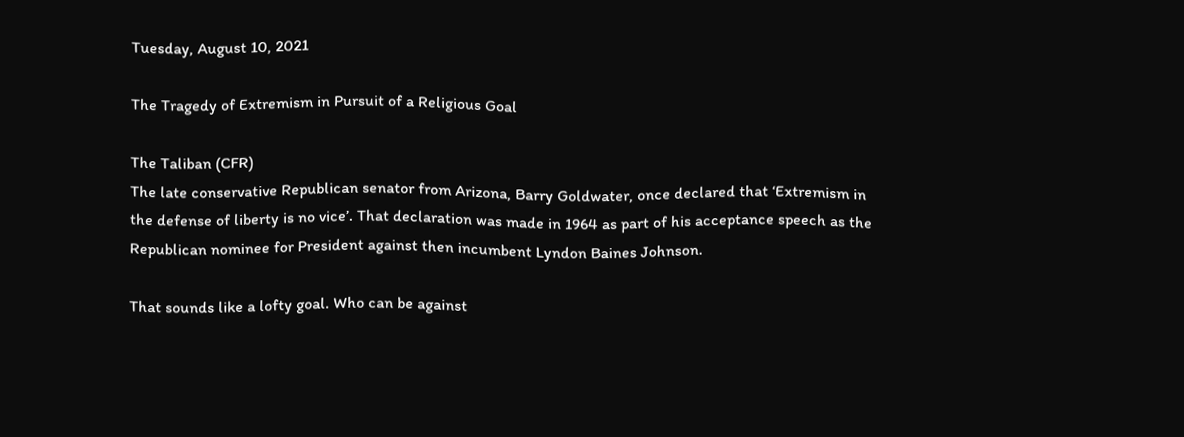Tuesday, August 10, 2021

The Tragedy of Extremism in Pursuit of a Religious Goal

The Taliban (CFR)
The late conservative Republican senator from Arizona, Barry Goldwater, once declared that ‘Extremism in the defense of liberty is no vice’. That declaration was made in 1964 as part of his acceptance speech as the Republican nominee for President against then incumbent Lyndon Baines Johnson.

That sounds like a lofty goal. Who can be against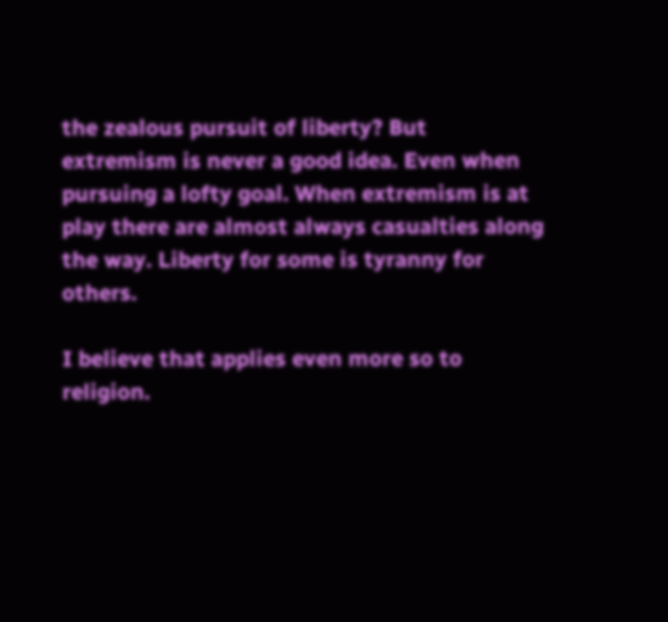the zealous pursuit of liberty? But extremism is never a good idea. Even when pursuing a lofty goal. When extremism is at play there are almost always casualties along the way. Liberty for some is tyranny for others.

I believe that applies even more so to religion.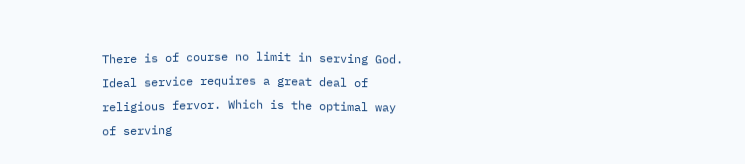There is of course no limit in serving God. Ideal service requires a great deal of religious fervor. Which is the optimal way of serving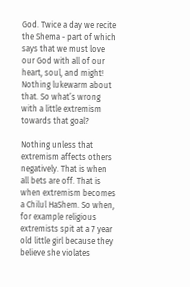God. Twice a day we recite the Shema - part of which says that we must love our God with all of our heart, soul, and might! Nothing lukewarm about that. So what’s wrong with a little extremism towards that goal?

Nothing unless that extremism affects others negatively. That is when all bets are off. That is when extremism becomes a Chilul HaShem. So when, for example religious extremists spit at a 7 year old little girl because they believe she violates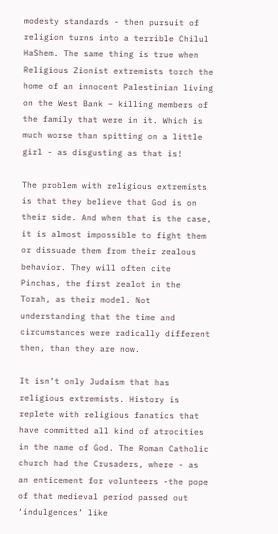modesty standards - then pursuit of religion turns into a terrible Chilul HaShem. The same thing is true when Religious Zionist extremists torch the home of an innocent Palestinian living on the West Bank – killing members of the family that were in it. Which is much worse than spitting on a little girl - as disgusting as that is!

The problem with religious extremists is that they believe that God is on their side. And when that is the case, it is almost impossible to fight them or dissuade them from their zealous behavior. They will often cite Pinchas, the first zealot in the Torah, as their model. Not understanding that the time and circumstances were radically different then, than they are now.

It isn’t only Judaism that has religious extremists. History is replete with religious fanatics that have committed all kind of atrocities in the name of God. The Roman Catholic church had the Crusaders, where - as an enticement for volunteers -the pope of that medieval period passed out ‘indulgences’ like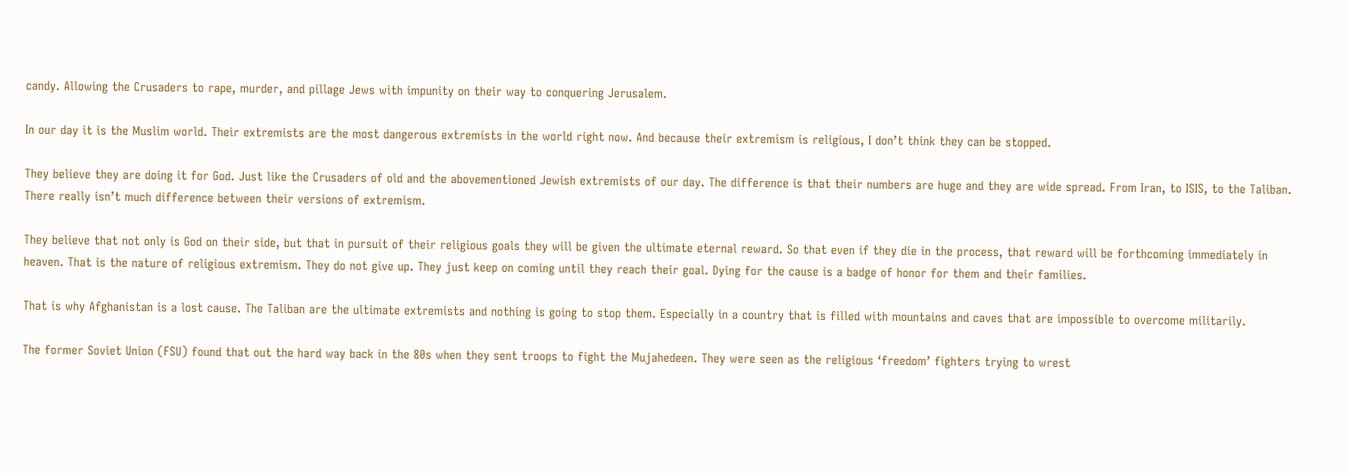candy. Allowing the Crusaders to rape, murder, and pillage Jews with impunity on their way to conquering Jerusalem.

In our day it is the Muslim world. Their extremists are the most dangerous extremists in the world right now. And because their extremism is religious, I don’t think they can be stopped.

They believe they are doing it for God. Just like the Crusaders of old and the abovementioned Jewish extremists of our day. The difference is that their numbers are huge and they are wide spread. From Iran, to ISIS, to the Taliban.  There really isn’t much difference between their versions of extremism.

They believe that not only is God on their side, but that in pursuit of their religious goals they will be given the ultimate eternal reward. So that even if they die in the process, that reward will be forthcoming immediately in heaven. That is the nature of religious extremism. They do not give up. They just keep on coming until they reach their goal. Dying for the cause is a badge of honor for them and their families.

That is why Afghanistan is a lost cause. The Taliban are the ultimate extremists and nothing is going to stop them. Especially in a country that is filled with mountains and caves that are impossible to overcome militarily.

The former Soviet Union (FSU) found that out the hard way back in the 80s when they sent troops to fight the Mujahedeen. They were seen as the religious ‘freedom’ fighters trying to wrest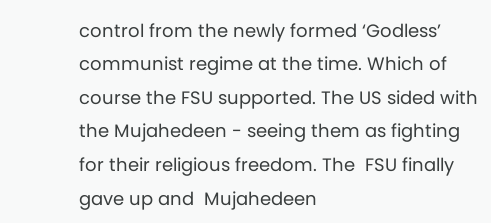control from the newly formed ‘Godless’ communist regime at the time. Which of course the FSU supported. The US sided with the Mujahedeen - seeing them as fighting for their religious freedom. The  FSU finally gave up and  Mujahedeen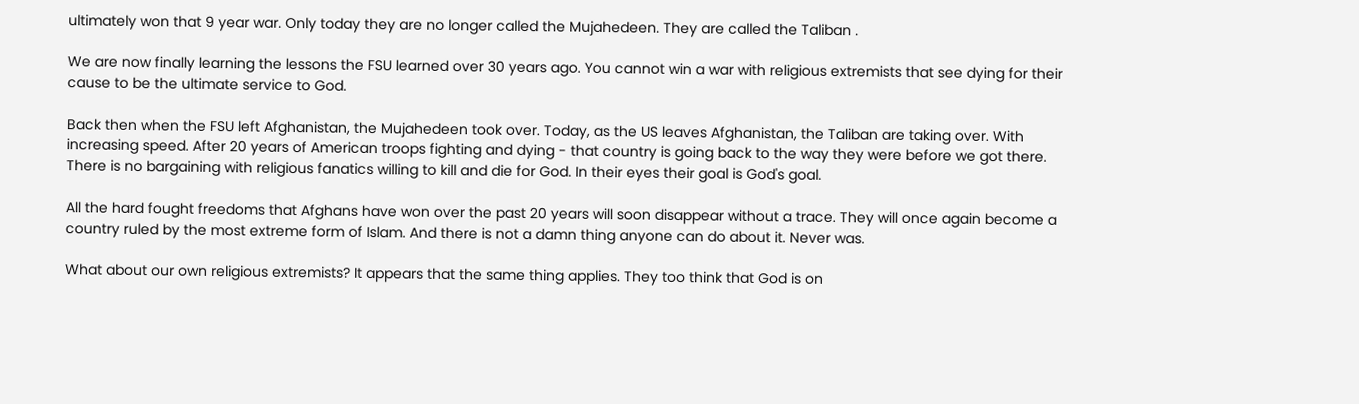ultimately won that 9 year war. Only today they are no longer called the Mujahedeen. They are called the Taliban .

We are now finally learning the lessons the FSU learned over 30 years ago. You cannot win a war with religious extremists that see dying for their cause to be the ultimate service to God.

Back then when the FSU left Afghanistan, the Mujahedeen took over. Today, as the US leaves Afghanistan, the Taliban are taking over. With increasing speed. After 20 years of American troops fighting and dying - that country is going back to the way they were before we got there. There is no bargaining with religious fanatics willing to kill and die for God. In their eyes their goal is God's goal.

All the hard fought freedoms that Afghans have won over the past 20 years will soon disappear without a trace. They will once again become a country ruled by the most extreme form of Islam. And there is not a damn thing anyone can do about it. Never was.

What about our own religious extremists? It appears that the same thing applies. They too think that God is on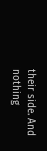their side. And nothing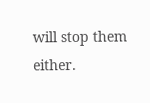will stop them either.